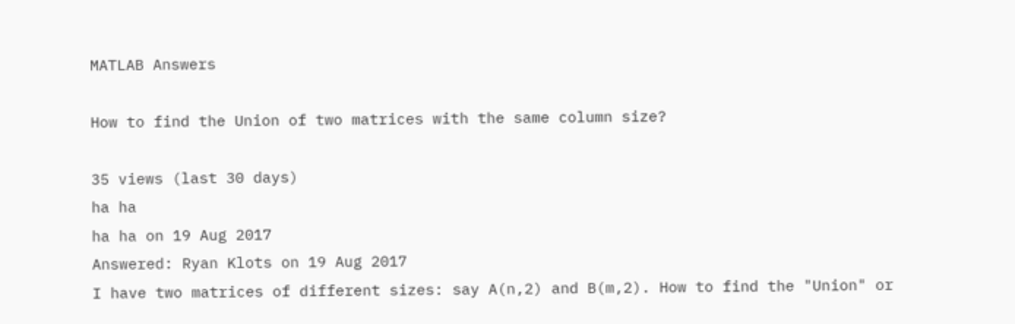MATLAB Answers

How to find the Union of two matrices with the same column size?

35 views (last 30 days)
ha ha
ha ha on 19 Aug 2017
Answered: Ryan Klots on 19 Aug 2017
I have two matrices of different sizes: say A(n,2) and B(m,2). How to find the "Union" or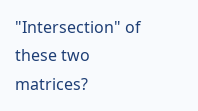"Intersection" of these two matrices?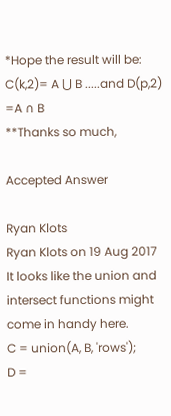*Hope the result will be: C(k,2)= A ⋃ B .....and D(p,2) =A ∩ B
**Thanks so much,

Accepted Answer

Ryan Klots
Ryan Klots on 19 Aug 2017
It looks like the union and intersect functions might come in handy here.
C = union(A, B, 'rows');
D =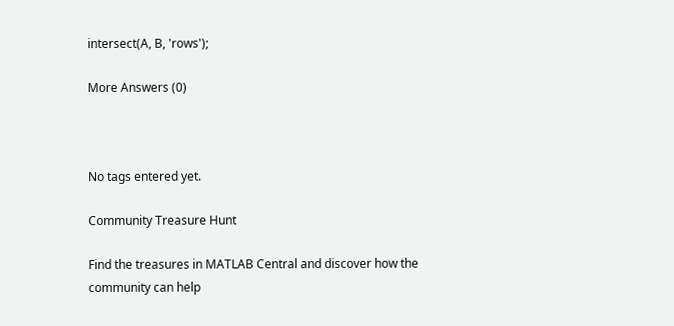intersect(A, B, 'rows');

More Answers (0)



No tags entered yet.

Community Treasure Hunt

Find the treasures in MATLAB Central and discover how the community can help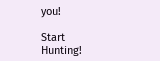you!

Start Hunting!